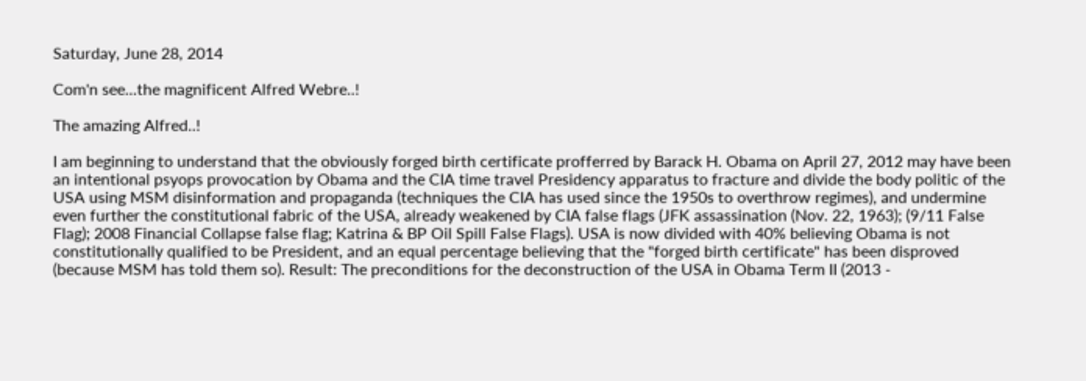Saturday, June 28, 2014

Com'n see...the magnificent Alfred Webre..!

The amazing Alfred..!

I am beginning to understand that the obviously forged birth certificate profferred by Barack H. Obama on April 27, 2012 may have been an intentional psyops provocation by Obama and the CIA time travel Presidency apparatus to fracture and divide the body politic of the USA using MSM disinformation and propaganda (techniques the CIA has used since the 1950s to overthrow regimes), and undermine even further the constitutional fabric of the USA, already weakened by CIA false flags (JFK assassination (Nov. 22, 1963); (9/11 False Flag); 2008 Financial Collapse false flag; Katrina & BP Oil Spill False Flags). USA is now divided with 40% believing Obama is not constitutionally qualified to be President, and an equal percentage believing that the "forged birth certificate" has been disproved (because MSM has told them so). Result: The preconditions for the deconstruction of the USA in Obama Term II (2013 -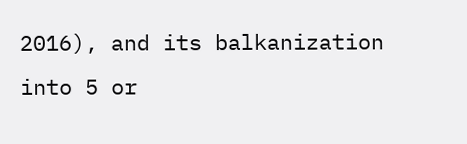2016), and its balkanization into 5 or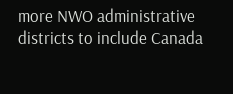more NWO administrative districts to include Canada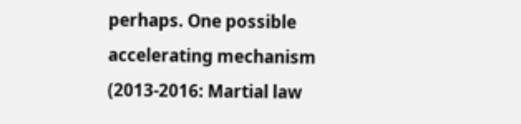perhaps. One possible accelerating mechanism (2013-2016: Martial law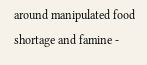around manipulated food shortage and famine -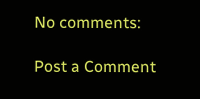No comments:

Post a Comment